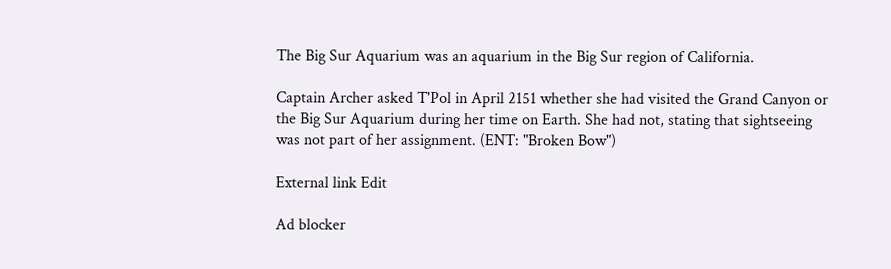The Big Sur Aquarium was an aquarium in the Big Sur region of California.

Captain Archer asked T'Pol in April 2151 whether she had visited the Grand Canyon or the Big Sur Aquarium during her time on Earth. She had not, stating that sightseeing was not part of her assignment. (ENT: "Broken Bow")

External link Edit

Ad blocker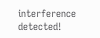interference detected!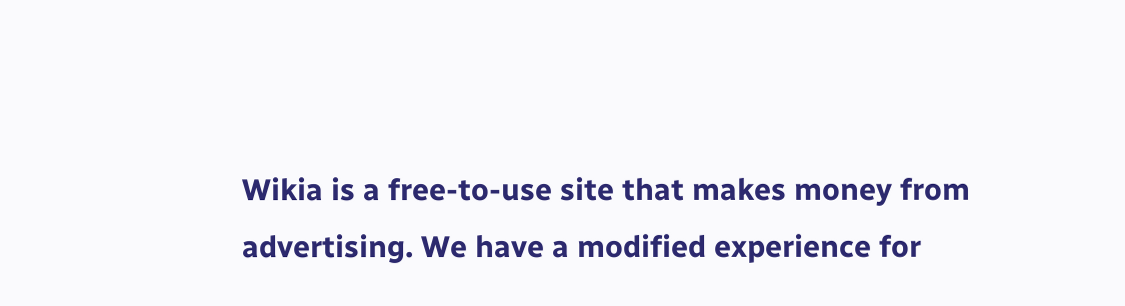Wikia is a free-to-use site that makes money from advertising. We have a modified experience for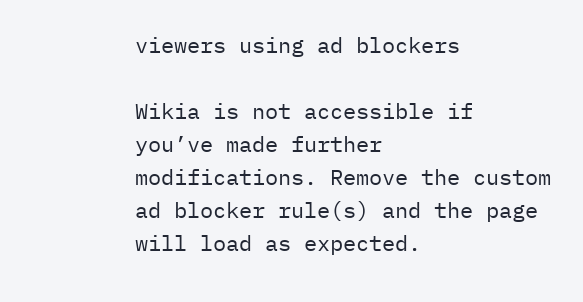viewers using ad blockers

Wikia is not accessible if you’ve made further modifications. Remove the custom ad blocker rule(s) and the page will load as expected.